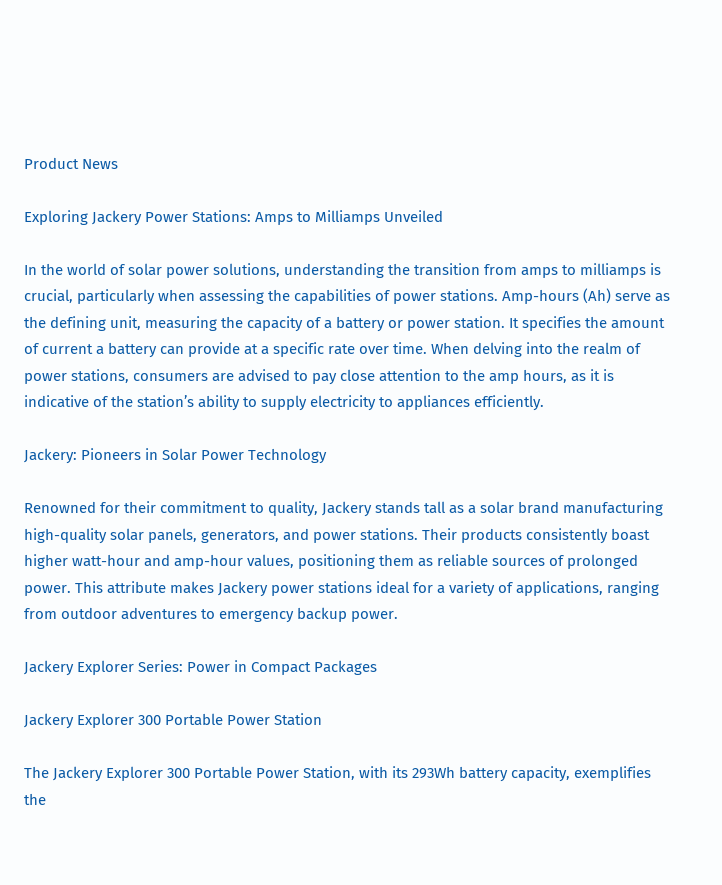Product News

Exploring Jackery Power Stations: Amps to Milliamps Unveiled

In the world of solar power solutions, understanding the transition from amps to milliamps is crucial, particularly when assessing the capabilities of power stations. Amp-hours (Ah) serve as the defining unit, measuring the capacity of a battery or power station. It specifies the amount of current a battery can provide at a specific rate over time. When delving into the realm of power stations, consumers are advised to pay close attention to the amp hours, as it is indicative of the station’s ability to supply electricity to appliances efficiently.

Jackery: Pioneers in Solar Power Technology

Renowned for their commitment to quality, Jackery stands tall as a solar brand manufacturing high-quality solar panels, generators, and power stations. Their products consistently boast higher watt-hour and amp-hour values, positioning them as reliable sources of prolonged power. This attribute makes Jackery power stations ideal for a variety of applications, ranging from outdoor adventures to emergency backup power.

Jackery Explorer Series: Power in Compact Packages

Jackery Explorer 300 Portable Power Station

The Jackery Explorer 300 Portable Power Station, with its 293Wh battery capacity, exemplifies the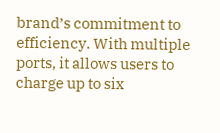brand’s commitment to efficiency. With multiple ports, it allows users to charge up to six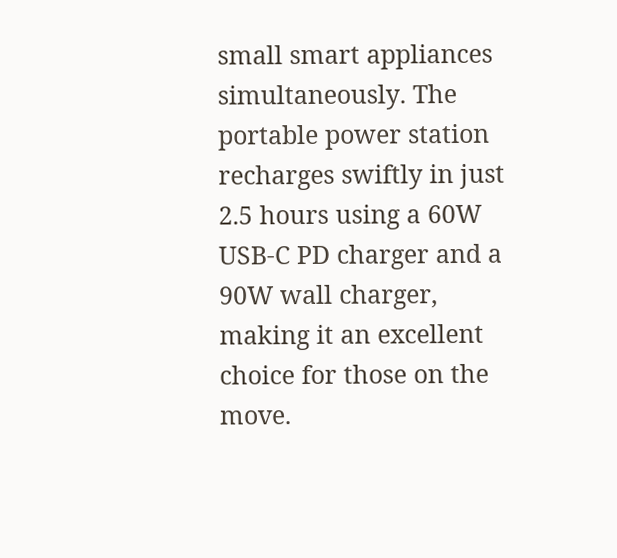small smart appliances simultaneously. The portable power station recharges swiftly in just 2.5 hours using a 60W USB-C PD charger and a 90W wall charger, making it an excellent choice for those on the move.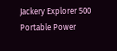Jackery Explorer 500 Portable Power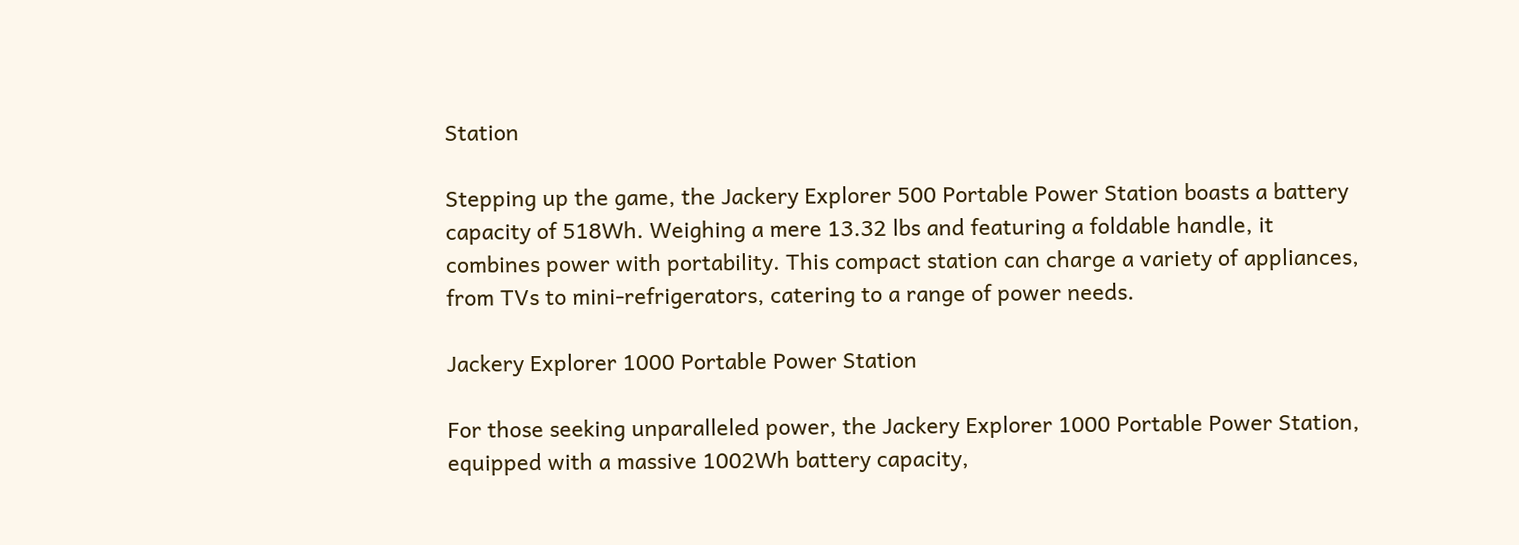Station

Stepping up the game, the Jackery Explorer 500 Portable Power Station boasts a battery capacity of 518Wh. Weighing a mere 13.32 lbs and featuring a foldable handle, it combines power with portability. This compact station can charge a variety of appliances, from TVs to mini-refrigerators, catering to a range of power needs.

Jackery Explorer 1000 Portable Power Station

For those seeking unparalleled power, the Jackery Explorer 1000 Portable Power Station, equipped with a massive 1002Wh battery capacity,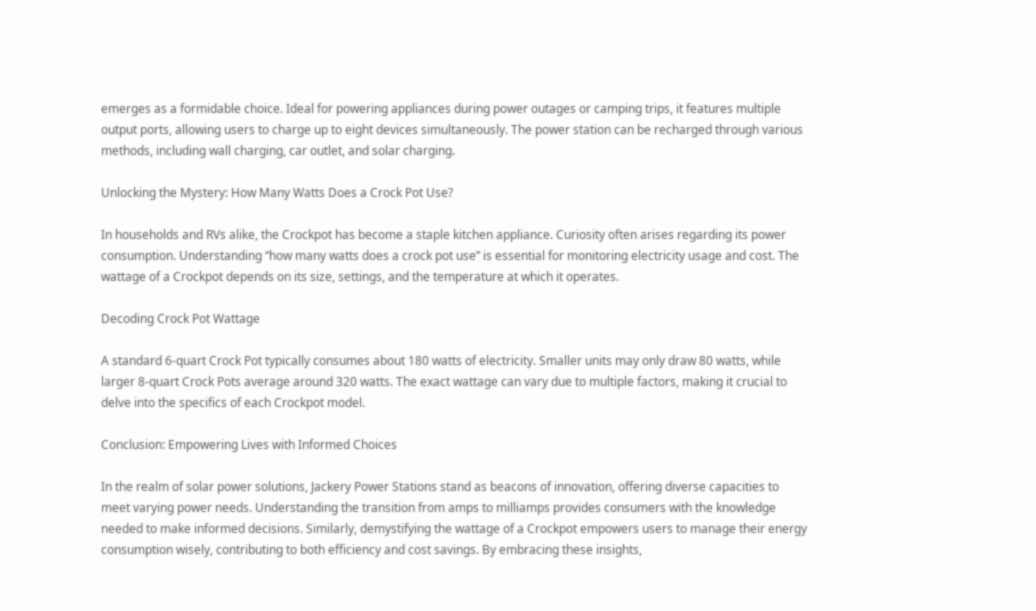emerges as a formidable choice. Ideal for powering appliances during power outages or camping trips, it features multiple output ports, allowing users to charge up to eight devices simultaneously. The power station can be recharged through various methods, including wall charging, car outlet, and solar charging.

Unlocking the Mystery: How Many Watts Does a Crock Pot Use?

In households and RVs alike, the Crockpot has become a staple kitchen appliance. Curiosity often arises regarding its power consumption. Understanding “how many watts does a crock pot use” is essential for monitoring electricity usage and cost. The wattage of a Crockpot depends on its size, settings, and the temperature at which it operates.

Decoding Crock Pot Wattage

A standard 6-quart Crock Pot typically consumes about 180 watts of electricity. Smaller units may only draw 80 watts, while larger 8-quart Crock Pots average around 320 watts. The exact wattage can vary due to multiple factors, making it crucial to delve into the specifics of each Crockpot model.

Conclusion: Empowering Lives with Informed Choices

In the realm of solar power solutions, Jackery Power Stations stand as beacons of innovation, offering diverse capacities to meet varying power needs. Understanding the transition from amps to milliamps provides consumers with the knowledge needed to make informed decisions. Similarly, demystifying the wattage of a Crockpot empowers users to manage their energy consumption wisely, contributing to both efficiency and cost savings. By embracing these insights,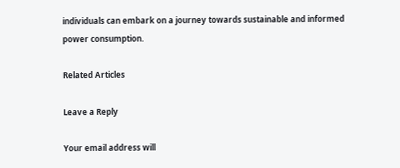individuals can embark on a journey towards sustainable and informed power consumption.

Related Articles

Leave a Reply

Your email address will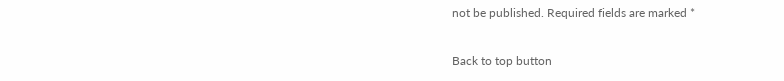not be published. Required fields are marked *

Back to top button